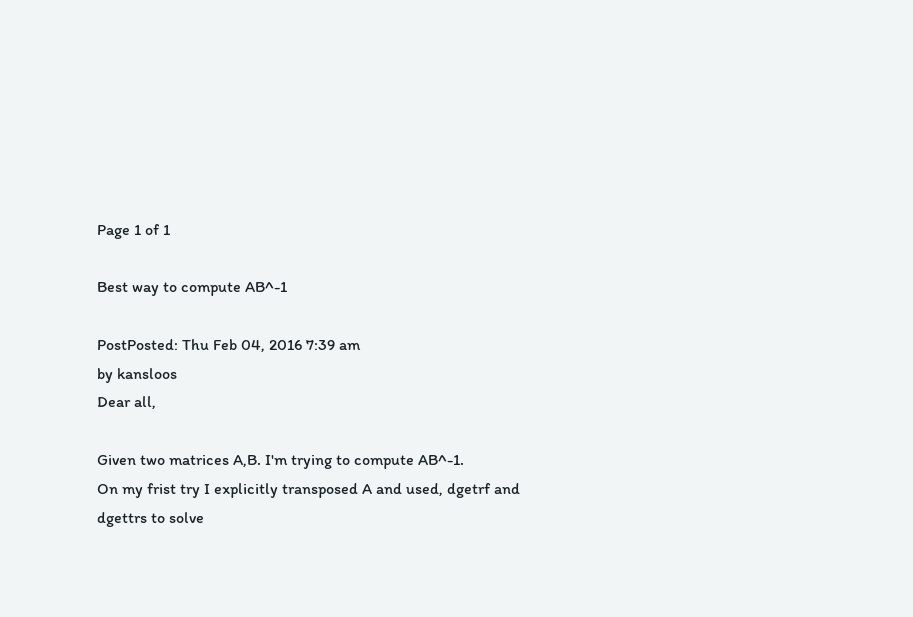Page 1 of 1

Best way to compute AB^-1

PostPosted: Thu Feb 04, 2016 7:39 am
by kansloos
Dear all,

Given two matrices A,B. I'm trying to compute AB^-1.
On my frist try I explicitly transposed A and used, dgetrf and dgettrs to solve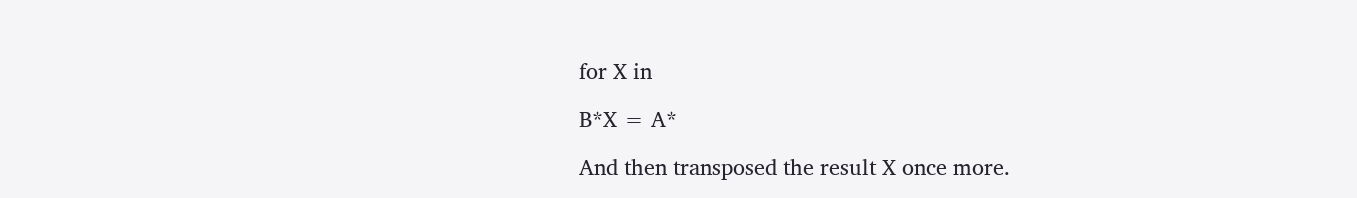for X in

B*X = A*

And then transposed the result X once more.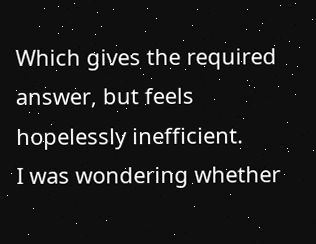Which gives the required answer, but feels hopelessly inefficient.
I was wondering whether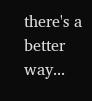there's a better way...